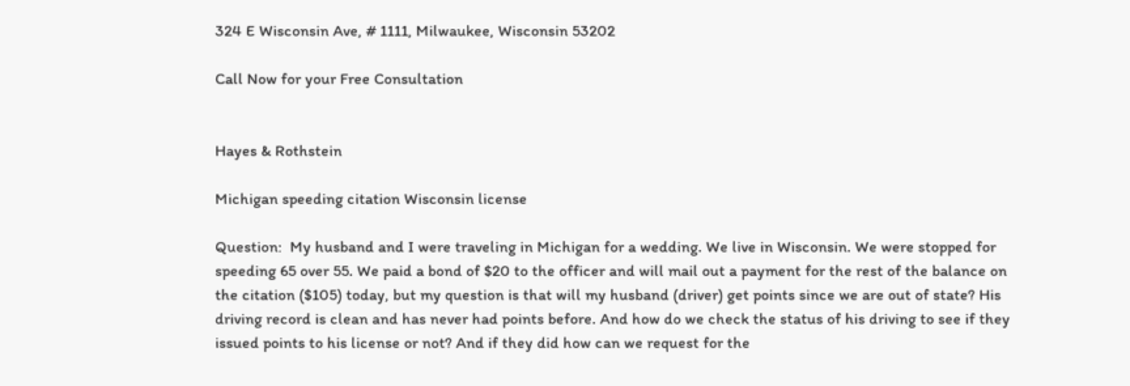324 E Wisconsin Ave, # 1111, Milwaukee, Wisconsin 53202

Call Now for your Free Consultation


Hayes & Rothstein

Michigan speeding citation Wisconsin license

Question:  My husband and I were traveling in Michigan for a wedding. We live in Wisconsin. We were stopped for speeding 65 over 55. We paid a bond of $20 to the officer and will mail out a payment for the rest of the balance on the citation ($105) today, but my question is that will my husband (driver) get points since we are out of state? His driving record is clean and has never had points before. And how do we check the status of his driving to see if they issued points to his license or not? And if they did how can we request for the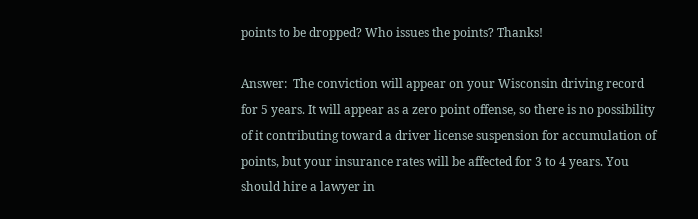points to be dropped? Who issues the points? Thanks!

Answer:  The conviction will appear on your Wisconsin driving record for 5 years. It will appear as a zero point offense, so there is no possibility of it contributing toward a driver license suspension for accumulation of points, but your insurance rates will be affected for 3 to 4 years. You should hire a lawyer in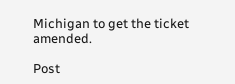Michigan to get the ticket amended.

Post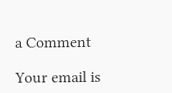a Comment

Your email is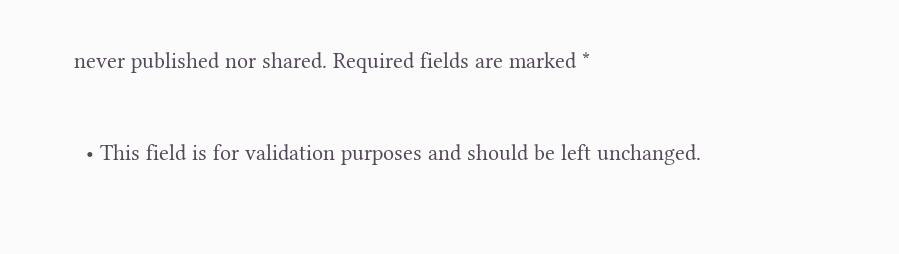never published nor shared. Required fields are marked *


  • This field is for validation purposes and should be left unchanged.